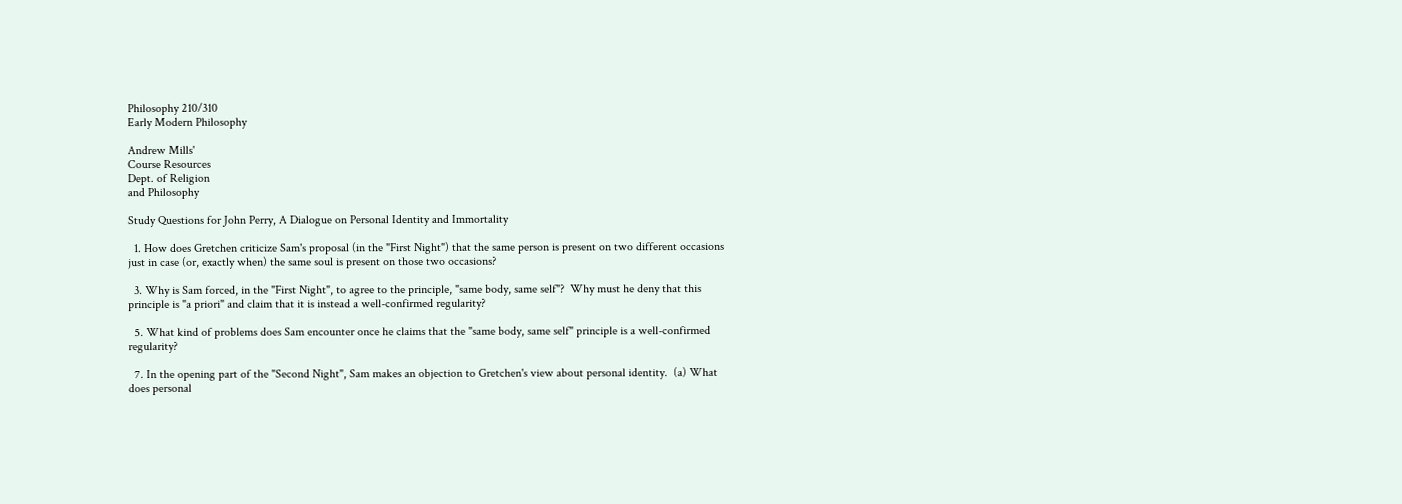Philosophy 210/310
Early Modern Philosophy

Andrew Mills'
Course Resources
Dept. of Religion
and Philosophy

Study Questions for John Perry, A Dialogue on Personal Identity and Immortality

  1. How does Gretchen criticize Sam's proposal (in the "First Night") that the same person is present on two different occasions just in case (or, exactly when) the same soul is present on those two occasions?

  3. Why is Sam forced, in the "First Night", to agree to the principle, "same body, same self"?  Why must he deny that this principle is "a priori" and claim that it is instead a well-confirmed regularity?

  5. What kind of problems does Sam encounter once he claims that the "same body, same self" principle is a well-confirmed regularity?

  7. In the opening part of the "Second Night", Sam makes an objection to Gretchen's view about personal identity.  (a) What does personal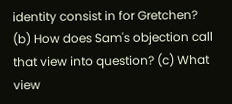identity consist in for Gretchen?  (b) How does Sam's objection call that view into question? (c) What view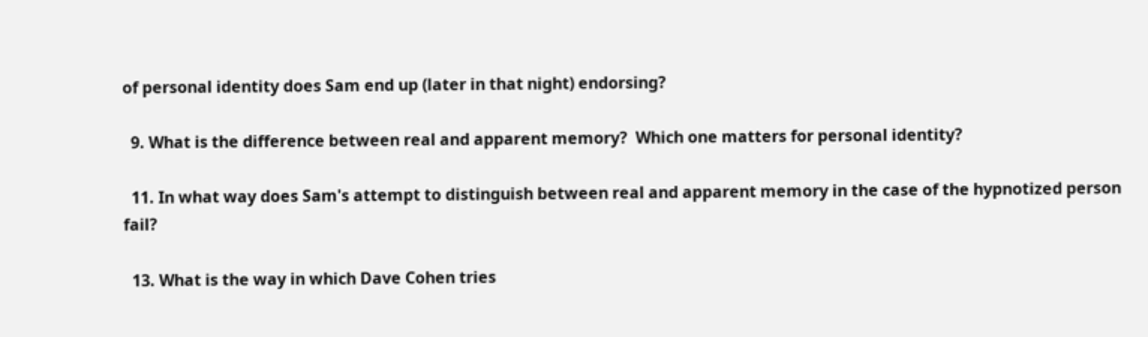of personal identity does Sam end up (later in that night) endorsing?

  9. What is the difference between real and apparent memory?  Which one matters for personal identity?

  11. In what way does Sam's attempt to distinguish between real and apparent memory in the case of the hypnotized person fail?

  13. What is the way in which Dave Cohen tries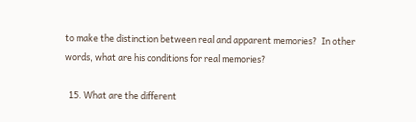to make the distinction between real and apparent memories?  In other words, what are his conditions for real memories?

  15. What are the different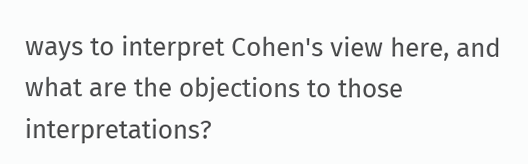ways to interpret Cohen's view here, and what are the objections to those interpretations?